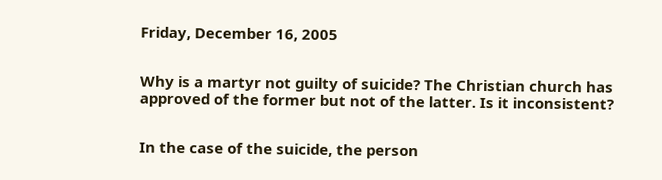Friday, December 16, 2005


Why is a martyr not guilty of suicide? The Christian church has approved of the former but not of the latter. Is it inconsistent?


In the case of the suicide, the person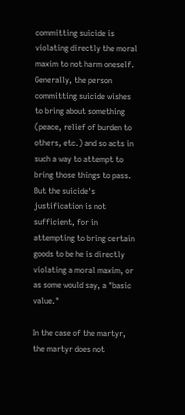committing suicide is violating directly the moral maxim to not harm oneself. Generally, the person committing suicide wishes to bring about something (peace, relief of burden to others, etc.) and so acts in such a way to attempt to bring those things to pass. But the suicide's justification is not sufficient, for in attempting to bring certain goods to be he is directly violating a moral maxim, or as some would say, a "basic value."

In the case of the martyr, the martyr does not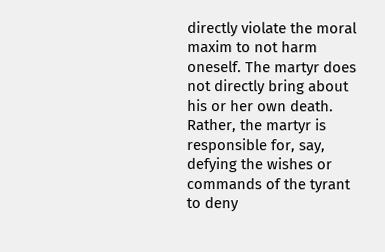directly violate the moral maxim to not harm oneself. The martyr does not directly bring about his or her own death. Rather, the martyr is responsible for, say, defying the wishes or commands of the tyrant to deny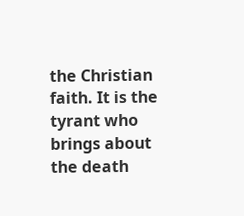the Christian faith. It is the tyrant who brings about the death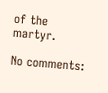of the martyr.

No comments: